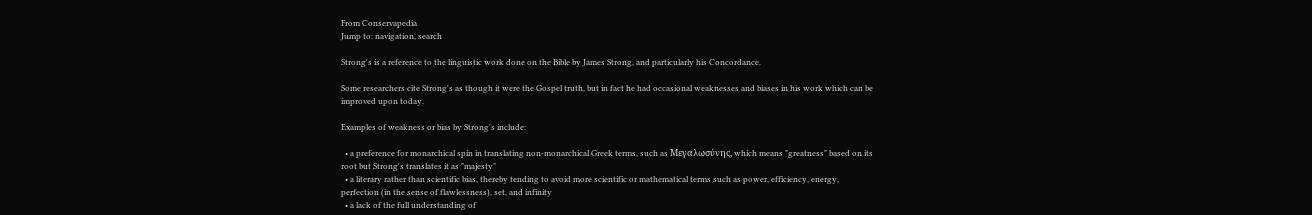From Conservapedia
Jump to: navigation, search

Strong's is a reference to the linguistic work done on the Bible by James Strong, and particularly his Concordance.

Some researchers cite Strong's as though it were the Gospel truth, but in fact he had occasional weaknesses and biases in his work which can be improved upon today.

Examples of weakness or bias by Strong's include:

  • a preference for monarchical spin in translating non-monarchical Greek terms, such as Μεγαλωσύνης, which means "greatness" based on its root but Strong's translates it as "majesty"
  • a literary rather than scientific bias, thereby tending to avoid more scientific or mathematical terms such as power, efficiency, energy, perfection (in the sense of flawlessness), set, and infinity
  • a lack of the full understanding of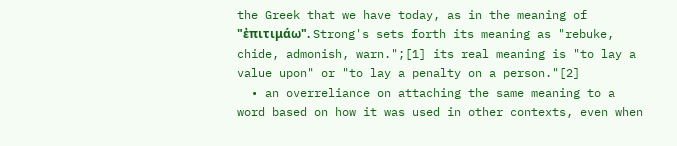the Greek that we have today, as in the meaning of "ἐπιτιμάω". Strong's sets forth its meaning as "rebuke, chide, admonish, warn.";[1] its real meaning is "to lay a value upon" or "to lay a penalty on a person."[2]
  • an overreliance on attaching the same meaning to a word based on how it was used in other contexts, even when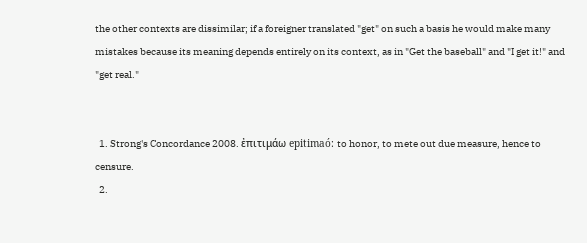the other contexts are dissimilar; if a foreigner translated "get" on such a basis he would make many mistakes because its meaning depends entirely on its context, as in "Get the baseball" and "I get it!" and "get real."


  1. Strong's Concordance 2008. ἐπιτιμάω epitimaó: to honor, to mete out due measure, hence to censure.
  2.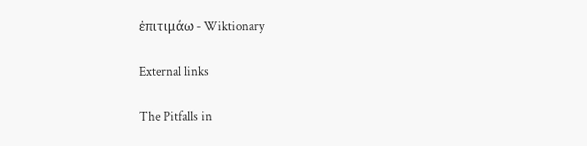ἐπιτιμάω - Wiktionary

External links

The Pitfalls in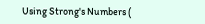Using Strong's Numbers (